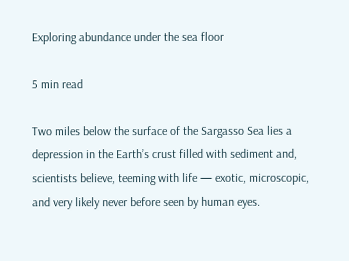Exploring abundance under the sea floor

5 min read

Two miles below the surface of the Sargasso Sea lies a depression in the Earth’s crust filled with sediment and, scientists believe, teeming with life — exotic, microscopic, and very likely never before seen by human eyes.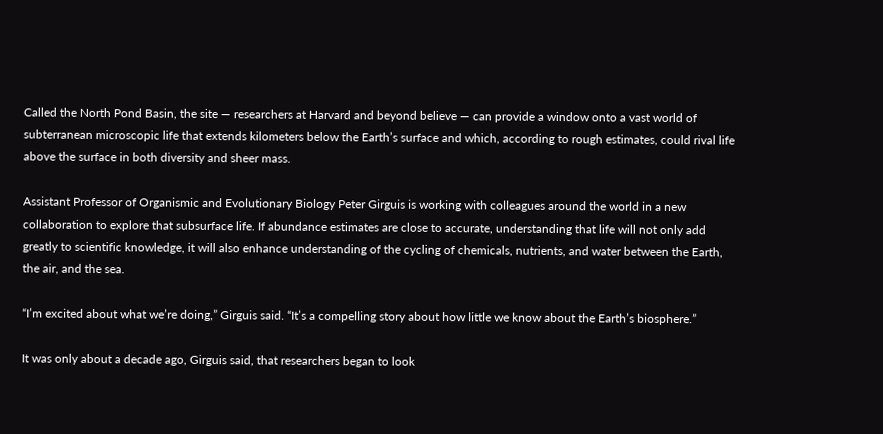Called the North Pond Basin, the site — researchers at Harvard and beyond believe — can provide a window onto a vast world of subterranean microscopic life that extends kilometers below the Earth’s surface and which, according to rough estimates, could rival life above the surface in both diversity and sheer mass.

Assistant Professor of Organismic and Evolutionary Biology Peter Girguis is working with colleagues around the world in a new collaboration to explore that subsurface life. If abundance estimates are close to accurate, understanding that life will not only add greatly to scientific knowledge, it will also enhance understanding of the cycling of chemicals, nutrients, and water between the Earth, the air, and the sea.

“I’m excited about what we’re doing,” Girguis said. “It’s a compelling story about how little we know about the Earth’s biosphere.”

It was only about a decade ago, Girguis said, that researchers began to look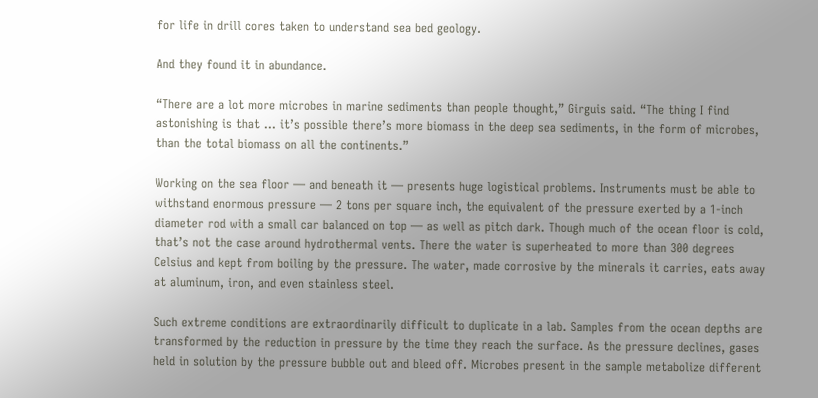for life in drill cores taken to understand sea bed geology.

And they found it in abundance.

“There are a lot more microbes in marine sediments than people thought,” Girguis said. “The thing I find astonishing is that … it’s possible there’s more biomass in the deep sea sediments, in the form of microbes, than the total biomass on all the continents.”

Working on the sea floor — and beneath it — presents huge logistical problems. Instruments must be able to withstand enormous pressure — 2 tons per square inch, the equivalent of the pressure exerted by a 1-inch diameter rod with a small car balanced on top — as well as pitch dark. Though much of the ocean floor is cold, that’s not the case around hydrothermal vents. There the water is superheated to more than 300 degrees Celsius and kept from boiling by the pressure. The water, made corrosive by the minerals it carries, eats away at aluminum, iron, and even stainless steel.

Such extreme conditions are extraordinarily difficult to duplicate in a lab. Samples from the ocean depths are transformed by the reduction in pressure by the time they reach the surface. As the pressure declines, gases held in solution by the pressure bubble out and bleed off. Microbes present in the sample metabolize different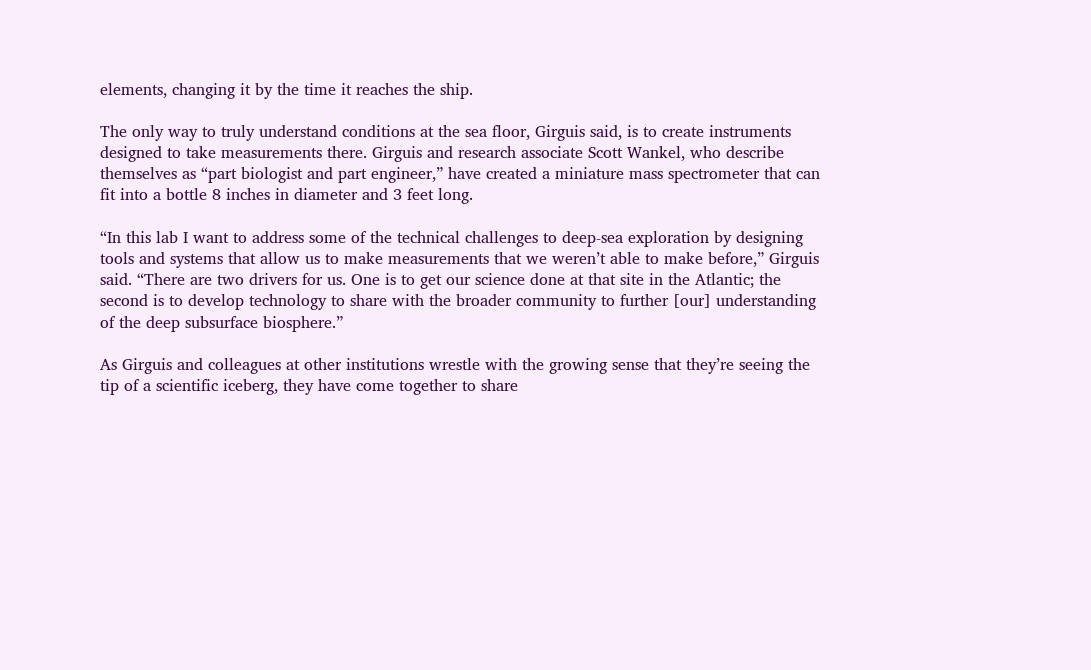elements, changing it by the time it reaches the ship.

The only way to truly understand conditions at the sea floor, Girguis said, is to create instruments designed to take measurements there. Girguis and research associate Scott Wankel, who describe themselves as “part biologist and part engineer,” have created a miniature mass spectrometer that can fit into a bottle 8 inches in diameter and 3 feet long.

“In this lab I want to address some of the technical challenges to deep-sea exploration by designing tools and systems that allow us to make measurements that we weren’t able to make before,” Girguis said. “There are two drivers for us. One is to get our science done at that site in the Atlantic; the second is to develop technology to share with the broader community to further [our] understanding of the deep subsurface biosphere.”

As Girguis and colleagues at other institutions wrestle with the growing sense that they’re seeing the tip of a scientific iceberg, they have come together to share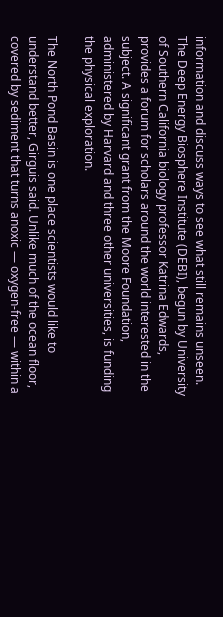information and discuss ways to see what still remains unseen. The Deep Energy Biosphere Institute (DEBI), begun by University of Southern California biology professor Katrina Edwards, provides a forum for scholars around the world interested in the subject. A significant grant from the Moore Foundation, administered by Harvard and three other universities, is funding the physical exploration.

The North Pond Basin is one place scientists would like to understand better, Girguis said. Unlike much of the ocean floor, covered by sediment that turns anoxic — oxygen-free — within a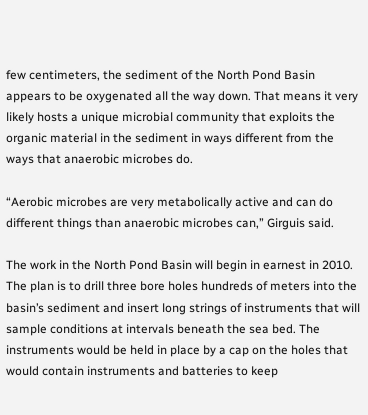few centimeters, the sediment of the North Pond Basin appears to be oxygenated all the way down. That means it very likely hosts a unique microbial community that exploits the organic material in the sediment in ways different from the ways that anaerobic microbes do.

“Aerobic microbes are very metabolically active and can do different things than anaerobic microbes can,” Girguis said.

The work in the North Pond Basin will begin in earnest in 2010. The plan is to drill three bore holes hundreds of meters into the basin’s sediment and insert long strings of instruments that will sample conditions at intervals beneath the sea bed. The instruments would be held in place by a cap on the holes that would contain instruments and batteries to keep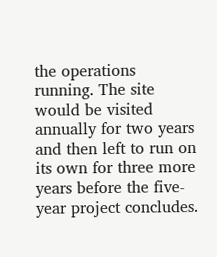the operations running. The site would be visited annually for two years and then left to run on its own for three more years before the five-year project concludes.